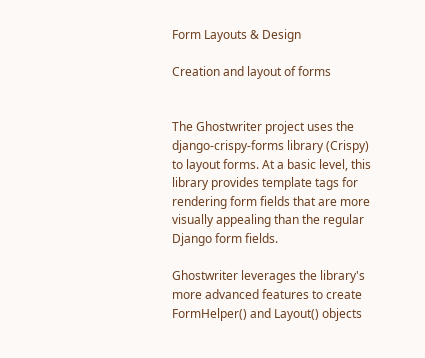Form Layouts & Design

Creation and layout of forms


The Ghostwriter project uses the django-crispy-forms library (Crispy) to layout forms. At a basic level, this library provides template tags for rendering form fields that are more visually appealing than the regular Django form fields.

Ghostwriter leverages the library's more advanced features to create FormHelper() and Layout() objects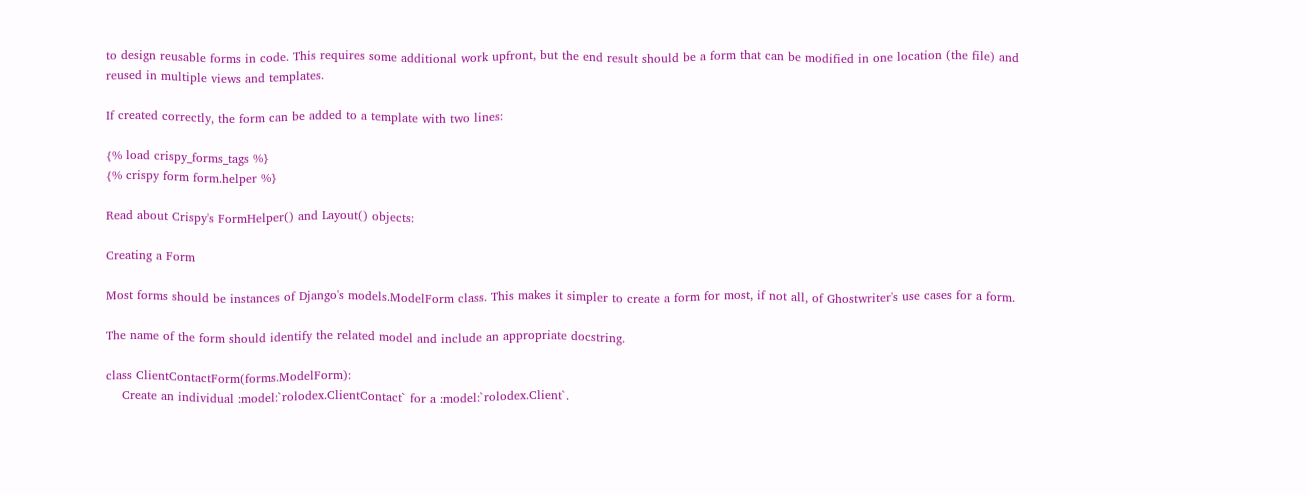to design reusable forms in code. This requires some additional work upfront, but the end result should be a form that can be modified in one location (the file) and reused in multiple views and templates.

If created correctly, the form can be added to a template with two lines:

{% load crispy_forms_tags %}
{% crispy form form.helper %}

Read about Crispy's FormHelper() and Layout() objects:

Creating a Form

Most forms should be instances of Django's models.ModelForm class. This makes it simpler to create a form for most, if not all, of Ghostwriter's use cases for a form.

The name of the form should identify the related model and include an appropriate docstring.

class ClientContactForm(forms.ModelForm):
    Create an individual :model:`rolodex.ClientContact` for a :model:`rolodex.Client`.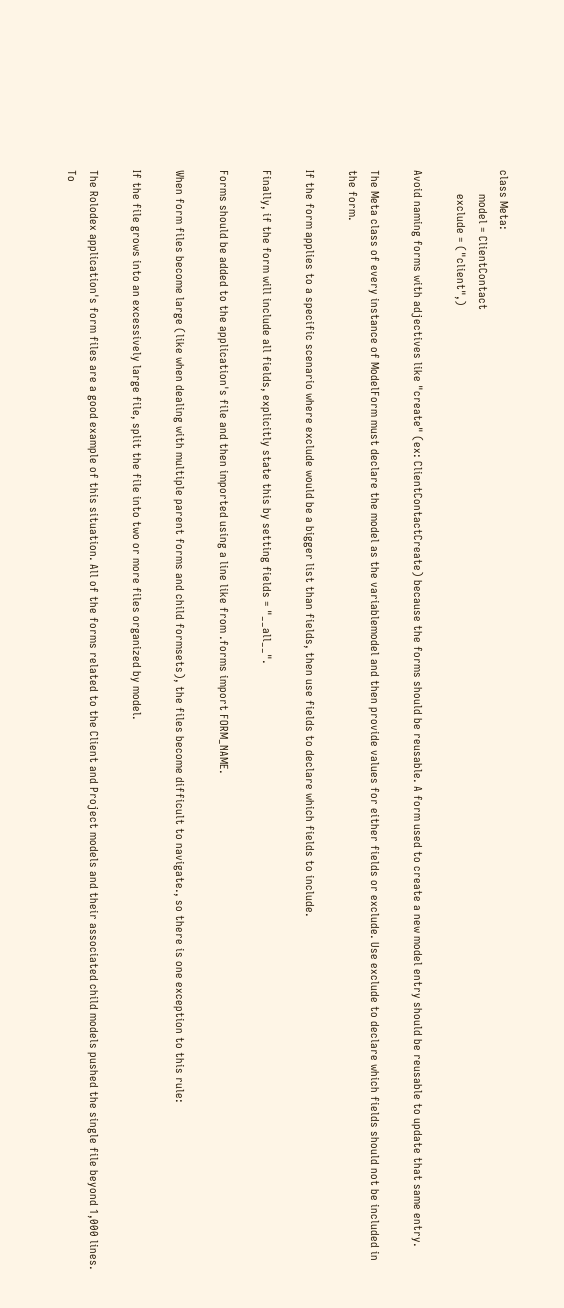class Meta:
        model = ClientContact
        exclude = ("client",)

Avoid naming forms with adjectives like "create" (ex: ClientContactCreate) because the forms should be reusable. A form used to create a new model entry should be reusable to update that same entry.

The Meta class of every instance of ModelForm must declare the model as the variablemodel and then provide values for either fields or exclude. Use exclude to declare which fields should not be included in the form.

If the form applies to a specific scenario where exclude would be a bigger list than fields, then use fields to declare which fields to include.

Finally, if the form will include all fields, explicitly state this by setting fields = "__all__".

Forms should be added to the application's file and then imported using a line like from .forms import FORM_NAME.

When form files become large (like when dealing with multiple parent forms and child formsets), the files become difficult to navigate., so there is one exception to this rule:

If the file grows into an excessively large file, split the file into two or more files organized by model.

The Rolodex application's form files are a good example of this situation. All of the forms related to the Client and Project models and their associated child models pushed the single file beyond 1,000 lines. To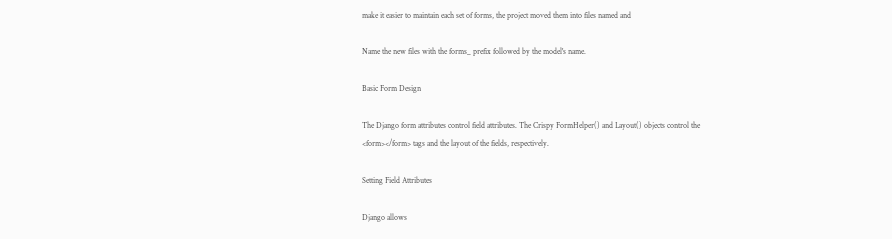make it easier to maintain each set of forms, the project moved them into files named and

Name the new files with the forms_ prefix followed by the model's name.

Basic Form Design

The Django form attributes control field attributes. The Crispy FormHelper() and Layout() objects control the <form></form> tags and the layout of the fields, respectively.

Setting Field Attributes

Django allows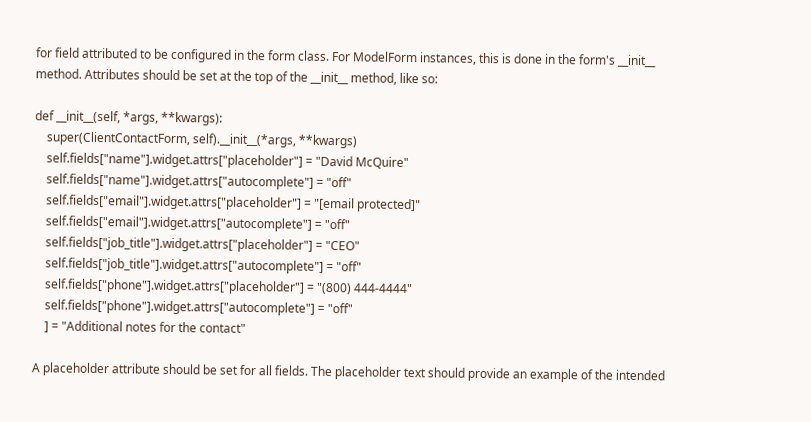for field attributed to be configured in the form class. For ModelForm instances, this is done in the form's __init__ method. Attributes should be set at the top of the __init__ method, like so:

def __init__(self, *args, **kwargs):
    super(ClientContactForm, self).__init__(*args, **kwargs)
    self.fields["name"].widget.attrs["placeholder"] = "David McQuire"
    self.fields["name"].widget.attrs["autocomplete"] = "off"
    self.fields["email"].widget.attrs["placeholder"] = "[email protected]"
    self.fields["email"].widget.attrs["autocomplete"] = "off"
    self.fields["job_title"].widget.attrs["placeholder"] = "CEO"
    self.fields["job_title"].widget.attrs["autocomplete"] = "off"
    self.fields["phone"].widget.attrs["placeholder"] = "(800) 444-4444"
    self.fields["phone"].widget.attrs["autocomplete"] = "off"
    ] = "Additional notes for the contact"

A placeholder attribute should be set for all fields. The placeholder text should provide an example of the intended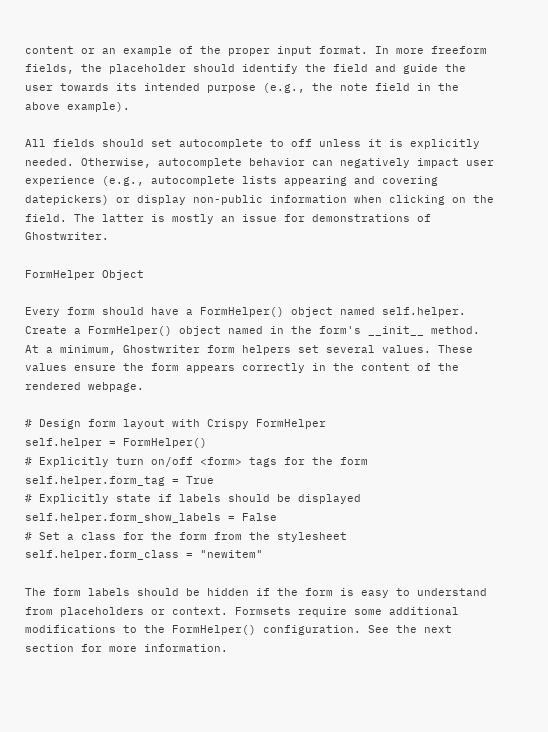content or an example of the proper input format. In more freeform fields, the placeholder should identify the field and guide the user towards its intended purpose (e.g., the note field in the above example).

All fields should set autocomplete to off unless it is explicitly needed. Otherwise, autocomplete behavior can negatively impact user experience (e.g., autocomplete lists appearing and covering datepickers) or display non-public information when clicking on the field. The latter is mostly an issue for demonstrations of Ghostwriter.

FormHelper Object

Every form should have a FormHelper() object named self.helper. Create a FormHelper() object named in the form's __init__ method. At a minimum, Ghostwriter form helpers set several values. These values ensure the form appears correctly in the content of the rendered webpage.

# Design form layout with Crispy FormHelper
self.helper = FormHelper()
# Explicitly turn on/off <form> tags for the form
self.helper.form_tag = True
# Explicitly state if labels should be displayed
self.helper.form_show_labels = False
# Set a class for the form from the stylesheet
self.helper.form_class = "newitem"

The form labels should be hidden if the form is easy to understand from placeholders or context. Formsets require some additional modifications to the FormHelper() configuration. See the next section for more information.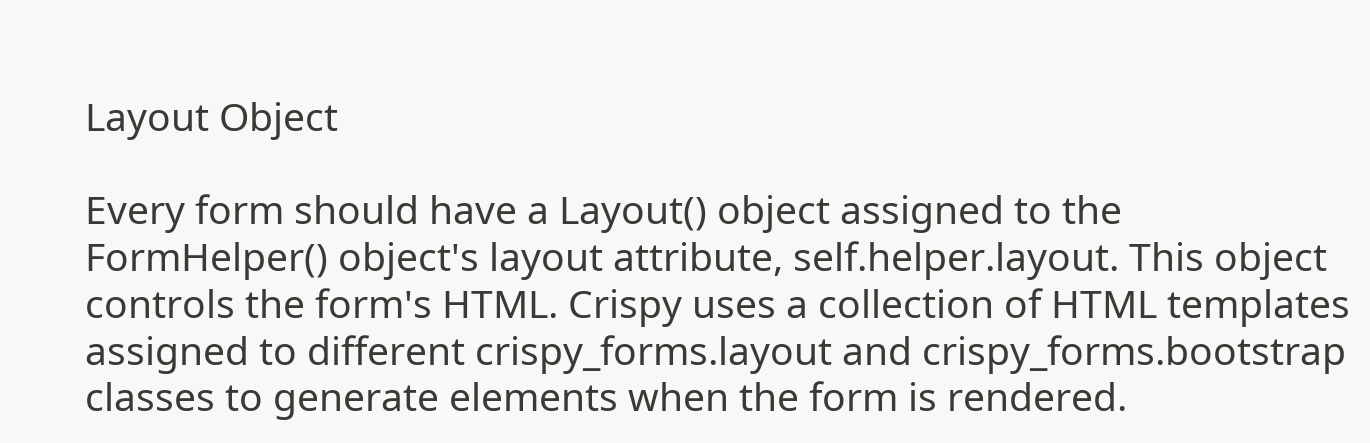Layout Object

Every form should have a Layout() object assigned to the FormHelper() object's layout attribute, self.helper.layout. This object controls the form's HTML. Crispy uses a collection of HTML templates assigned to different crispy_forms.layout and crispy_forms.bootstrap classes to generate elements when the form is rendered.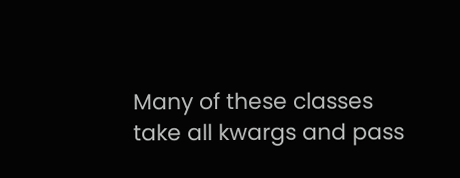Many of these classes take all kwargs and pass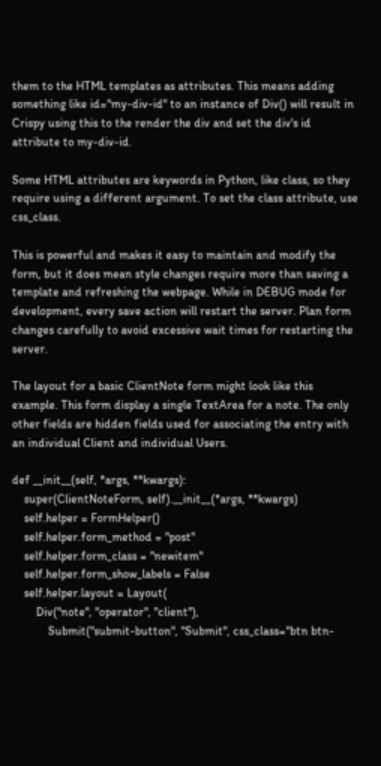them to the HTML templates as attributes. This means adding something like id="my-div-id" to an instance of Div() will result in Crispy using this to the render the div and set the div's id attribute to my-div-id.

Some HTML attributes are keywords in Python, like class, so they require using a different argument. To set the class attribute, use css_class.

This is powerful and makes it easy to maintain and modify the form, but it does mean style changes require more than saving a template and refreshing the webpage. While in DEBUG mode for development, every save action will restart the server. Plan form changes carefully to avoid excessive wait times for restarting the server.

The layout for a basic ClientNote form might look like this example. This form display a single TextArea for a note. The only other fields are hidden fields used for associating the entry with an individual Client and individual Users.

def __init__(self, *args, **kwargs):
    super(ClientNoteForm, self).__init__(*args, **kwargs)
    self.helper = FormHelper()
    self.helper.form_method = "post"
    self.helper.form_class = "newitem"
    self.helper.form_show_labels = False
    self.helper.layout = Layout(
        Div("note", "operator", "client"),
            Submit("submit-button", "Submit", css_class="btn btn-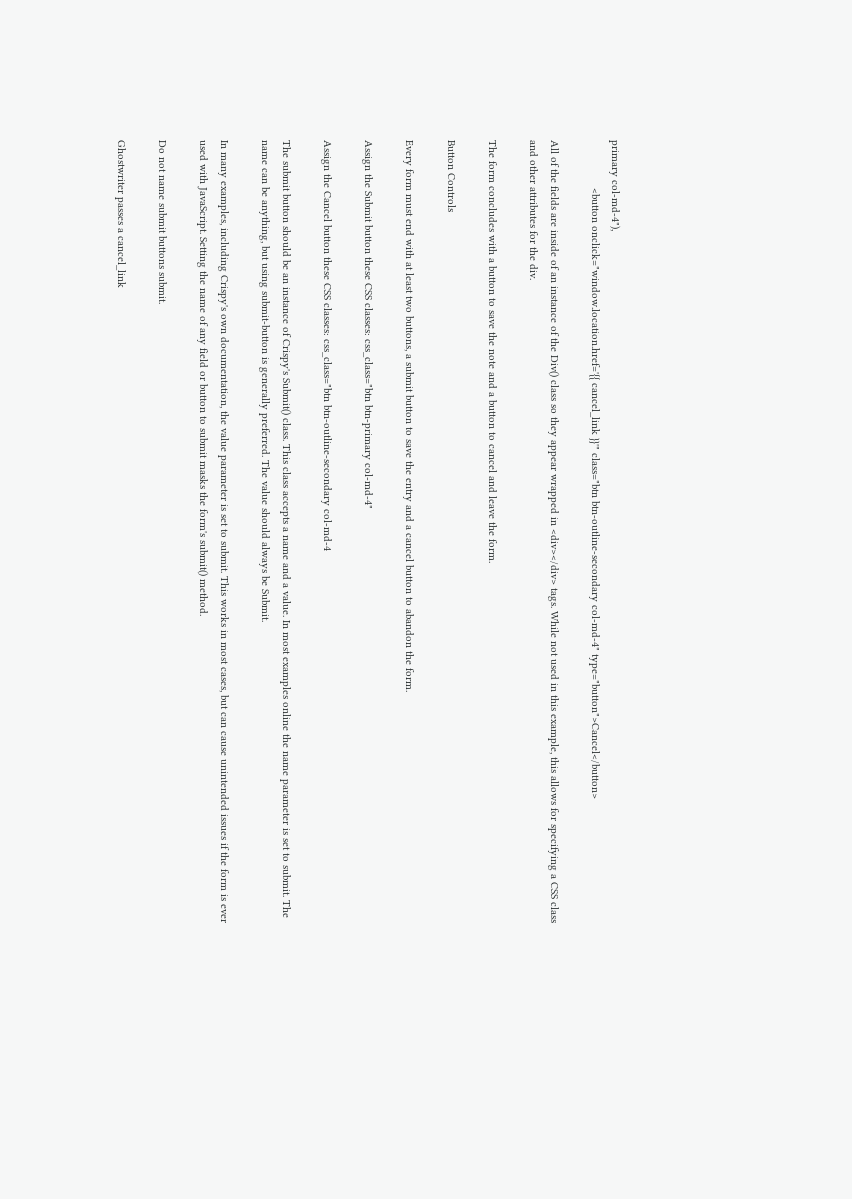primary col-md-4"),
                <button onclick="window.location.href='{{ cancel_link }}'" class="btn btn-outline-secondary col-md-4" type="button">Cancel</button>

All of the fields are inside of an instance of the Div() class so they appear wrapped in <div></div> tags. While not used in this example, this allows for specifying a CSS class and other attributes for the div.

The form concludes with a button to save the note and a button to cancel and leave the form.

Button Controls

Every form must end with at least two buttons, a submit button to save the entry and a cancel button to abandon the form.

Assign the Submit button these CSS classes: css_class="btn btn-primary col-md-4"

Assign the Cancel button these CSS classes: css_class="btn btn-outline-secondary col-md-4

The submit button should be an instance of Crispy's Submit() class. This class accepts a name and a value. In most examples online the name parameter is set to submit. The name can be anything, but using submit-button is generally preferred. The value should always be Submit.

In many examples, including Crispy's own documentation, the value parameter is set to submit. This works in most cases, but can cause unintended issues if the form is ever used with JavaScript. Setting the name of any field or button to submit masks the form's submit() method.

Do not name submit buttons submit.

Ghostwriter passes a cancel_link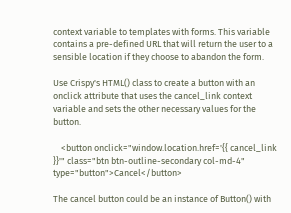context variable to templates with forms. This variable contains a pre-defined URL that will return the user to a sensible location if they choose to abandon the form.

Use Crispy's HTML() class to create a button with an onclick attribute that uses the cancel_link context variable and sets the other necessary values for the button.

    <button onclick="window.location.href='{{ cancel_link }}'" class="btn btn-outline-secondary col-md-4" type="button">Cancel</button>

The cancel button could be an instance of Button() with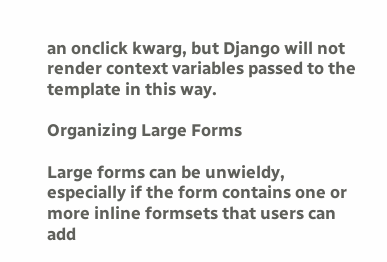an onclick kwarg, but Django will not render context variables passed to the template in this way.

Organizing Large Forms

Large forms can be unwieldy, especially if the form contains one or more inline formsets that users can add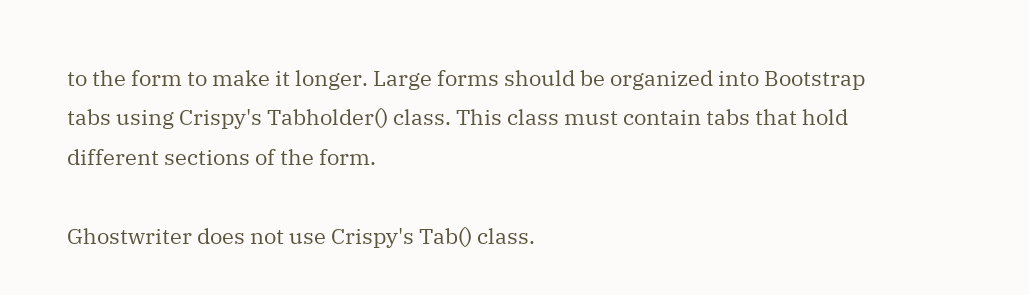to the form to make it longer. Large forms should be organized into Bootstrap tabs using Crispy's Tabholder() class. This class must contain tabs that hold different sections of the form.

Ghostwriter does not use Crispy's Tab() class.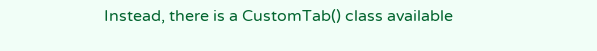Instead, there is a CustomTab() class available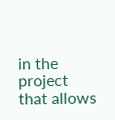in the project that allows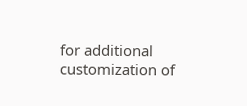for additional customization of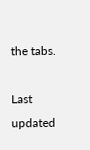the tabs.

Last updated